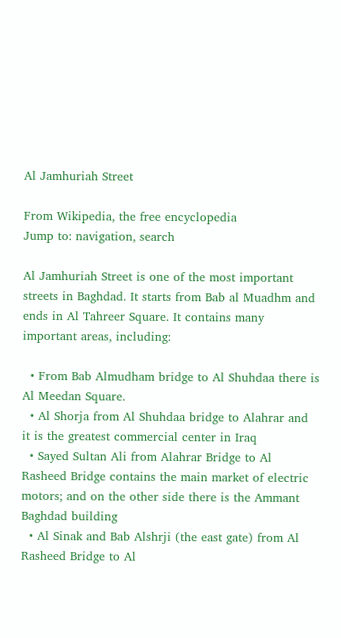Al Jamhuriah Street

From Wikipedia, the free encyclopedia
Jump to: navigation, search

Al Jamhuriah Street is one of the most important streets in Baghdad. It starts from Bab al Muadhm and ends in Al Tahreer Square. It contains many important areas, including:

  • From Bab Almudham bridge to Al Shuhdaa there is Al Meedan Square.
  • Al Shorja from Al Shuhdaa bridge to Alahrar and it is the greatest commercial center in Iraq
  • Sayed Sultan Ali from Alahrar Bridge to Al Rasheed Bridge contains the main market of electric motors; and on the other side there is the Ammant Baghdad building
  • Al Sinak and Bab Alshrji (the east gate) from Al Rasheed Bridge to Al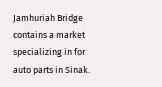Jamhuriah Bridge contains a market specializing in for auto parts in Sinak.